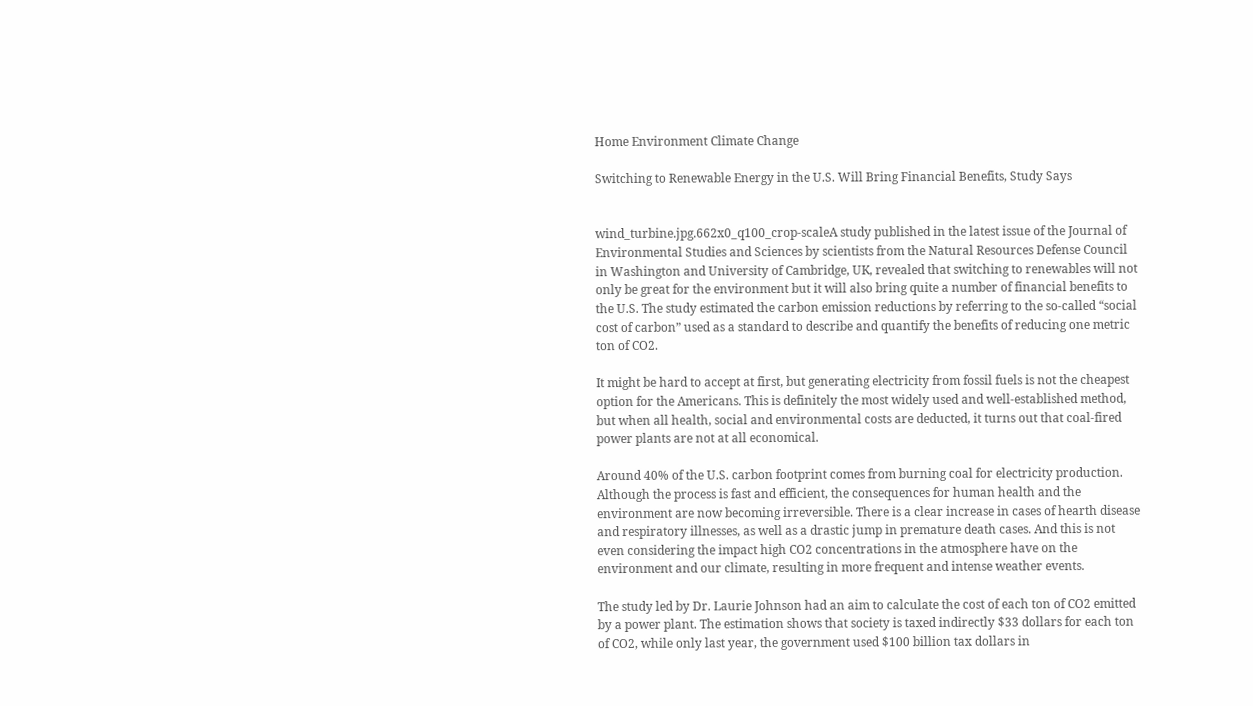Home Environment Climate Change

Switching to Renewable Energy in the U.S. Will Bring Financial Benefits, Study Says


wind_turbine.jpg.662x0_q100_crop-scaleA study published in the latest issue of the Journal of Environmental Studies and Sciences by scientists from the Natural Resources Defense Council in Washington and University of Cambridge, UK, revealed that switching to renewables will not only be great for the environment but it will also bring quite a number of financial benefits to the U.S. The study estimated the carbon emission reductions by referring to the so-called “social cost of carbon” used as a standard to describe and quantify the benefits of reducing one metric ton of CO2.

It might be hard to accept at first, but generating electricity from fossil fuels is not the cheapest option for the Americans. This is definitely the most widely used and well-established method, but when all health, social and environmental costs are deducted, it turns out that coal-fired power plants are not at all economical.

Around 40% of the U.S. carbon footprint comes from burning coal for electricity production. Although the process is fast and efficient, the consequences for human health and the environment are now becoming irreversible. There is a clear increase in cases of hearth disease and respiratory illnesses, as well as a drastic jump in premature death cases. And this is not even considering the impact high CO2 concentrations in the atmosphere have on the environment and our climate, resulting in more frequent and intense weather events.

The study led by Dr. Laurie Johnson had an aim to calculate the cost of each ton of CO2 emitted by a power plant. The estimation shows that society is taxed indirectly $33 dollars for each ton of CO2, while only last year, the government used $100 billion tax dollars in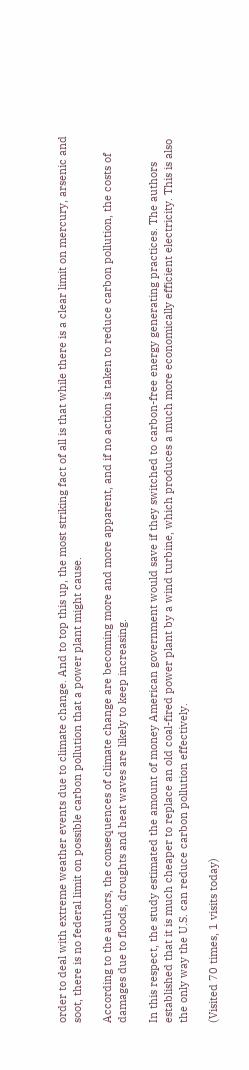order to deal with extreme weather events due to climate change. And to top this up, the most striking fact of all is that while there is a clear limit on mercury, arsenic and soot, there is no federal limit on possible carbon pollution that a power plant might cause.

According to the authors, the consequences of climate change are becoming more and more apparent, and if no action is taken to reduce carbon pollution, the costs of damages due to floods, droughts and heat waves are likely to keep increasing.

In this respect, the study estimated the amount of money American government would save if they switched to carbon-free energy generating practices. The authors established that it is much cheaper to replace an old coal-fired power plant by a wind turbine, which produces a much more economically efficient electricity. This is also the only way the U.S. can reduce carbon pollution effectively.

(Visited 70 times, 1 visits today)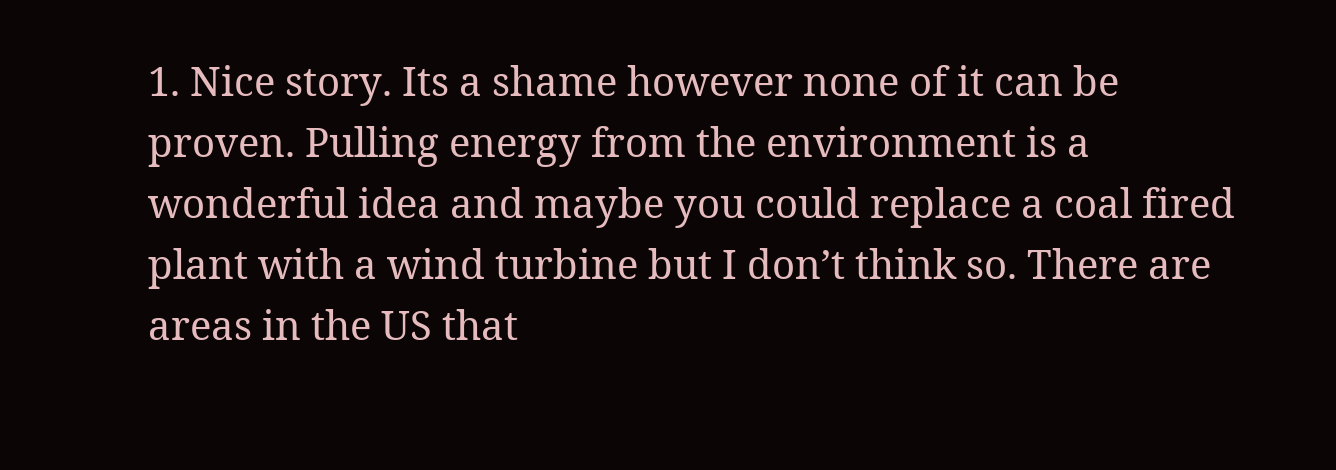1. Nice story. Its a shame however none of it can be proven. Pulling energy from the environment is a wonderful idea and maybe you could replace a coal fired plant with a wind turbine but I don’t think so. There are areas in the US that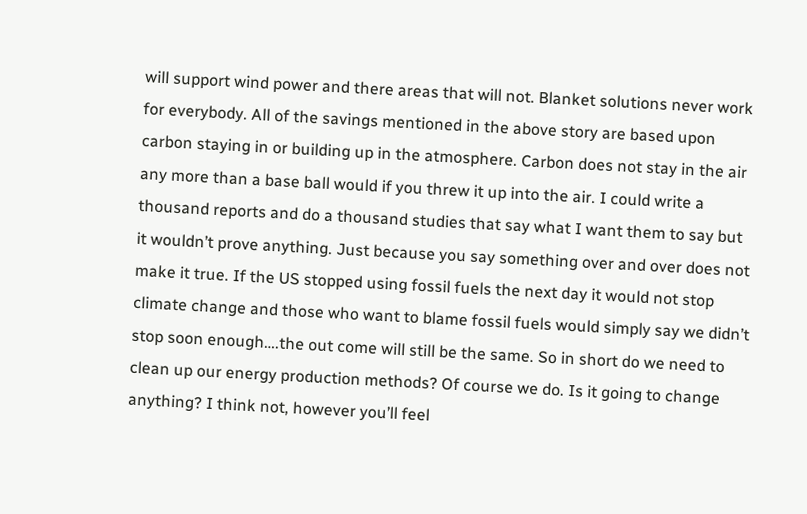will support wind power and there areas that will not. Blanket solutions never work for everybody. All of the savings mentioned in the above story are based upon carbon staying in or building up in the atmosphere. Carbon does not stay in the air any more than a base ball would if you threw it up into the air. I could write a thousand reports and do a thousand studies that say what I want them to say but it wouldn’t prove anything. Just because you say something over and over does not make it true. If the US stopped using fossil fuels the next day it would not stop climate change and those who want to blame fossil fuels would simply say we didn’t stop soon enough….the out come will still be the same. So in short do we need to clean up our energy production methods? Of course we do. Is it going to change anything? I think not, however you’ll feel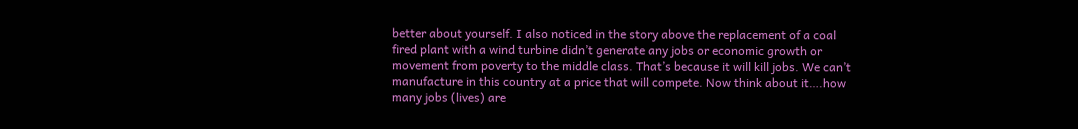better about yourself. I also noticed in the story above the replacement of a coal fired plant with a wind turbine didn’t generate any jobs or economic growth or movement from poverty to the middle class. That’s because it will kill jobs. We can’t manufacture in this country at a price that will compete. Now think about it….how many jobs (lives) are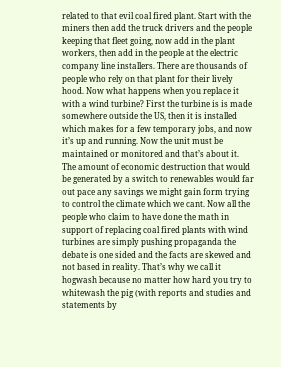related to that evil coal fired plant. Start with the miners then add the truck drivers and the people keeping that fleet going, now add in the plant workers, then add in the people at the electric company line installers. There are thousands of people who rely on that plant for their lively hood. Now what happens when you replace it with a wind turbine? First the turbine is is made somewhere outside the US, then it is installed which makes for a few temporary jobs, and now it’s up and running. Now the unit must be maintained or monitored and that’s about it. The amount of economic destruction that would be generated by a switch to renewables would far out pace any savings we might gain form trying to control the climate which we cant. Now all the people who claim to have done the math in support of replacing coal fired plants with wind turbines are simply pushing propaganda the debate is one sided and the facts are skewed and not based in reality. That’s why we call it hogwash because no matter how hard you try to whitewash the pig (with reports and studies and statements by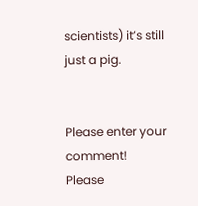scientists) it’s still just a pig.


Please enter your comment!
Please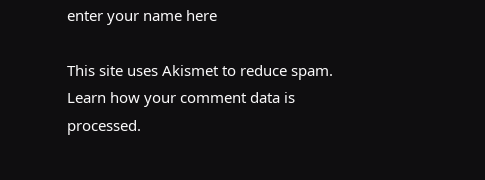enter your name here

This site uses Akismet to reduce spam. Learn how your comment data is processed.